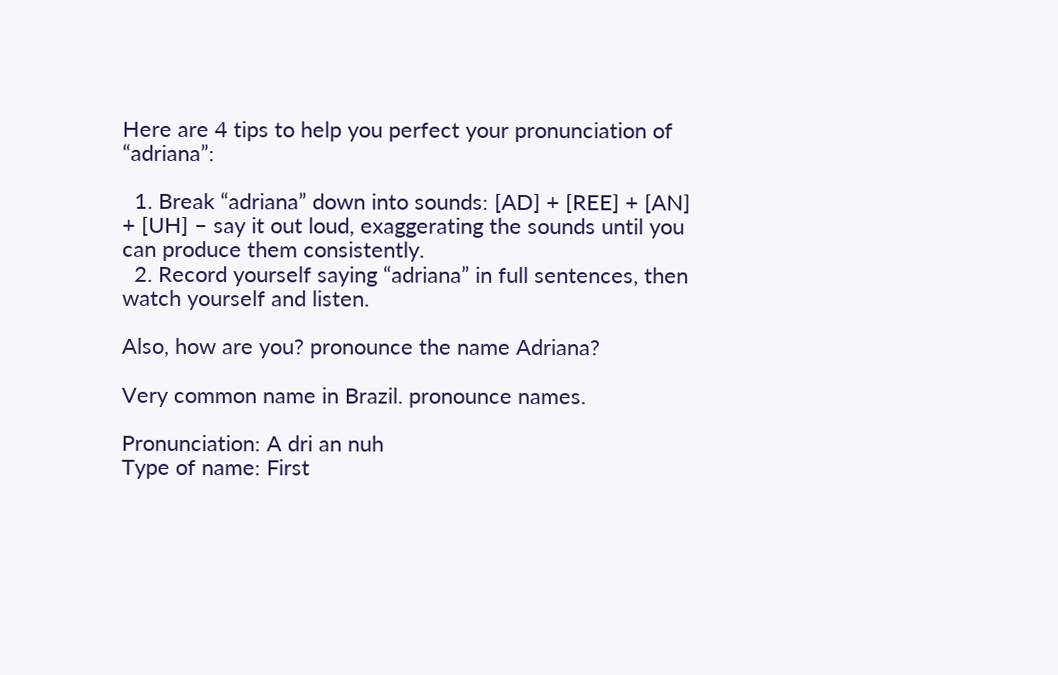Here are 4 tips to help you perfect your pronunciation of “adriana”:

  1. Break “adriana” down into sounds: [AD] + [REE] + [AN] + [UH] – say it out loud, exaggerating the sounds until you can produce them consistently.
  2. Record yourself saying “adriana” in full sentences, then watch yourself and listen.

Also, how are you? pronounce the name Adriana?

Very common name in Brazil. pronounce names.

Pronunciation: A dri an nuh
Type of name: First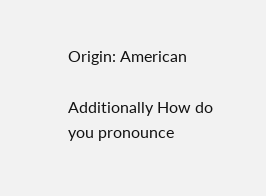Origin: American

Additionally How do you pronounce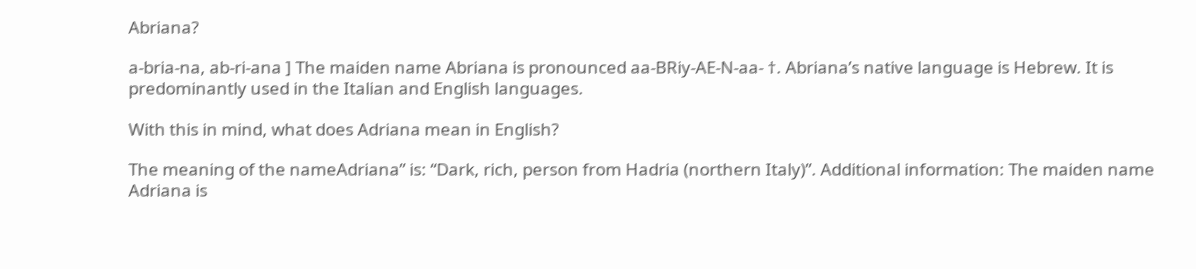Abriana?

a-bria-na, ab-ri-ana ] The maiden name Abriana is pronounced aa-BRiy-AE-N-aa- †. Abriana’s native language is Hebrew. It is predominantly used in the Italian and English languages.

With this in mind, what does Adriana mean in English?

The meaning of the nameAdriana” is: “Dark, rich, person from Hadria (northern Italy)”. Additional information: The maiden name Adriana is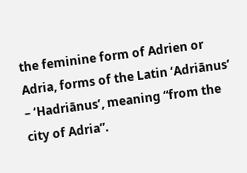the feminine form of Adrien or Adria, forms of the Latin ‘Adriānus’ – ‘Hadriānus’, meaning “from the city of Adria”.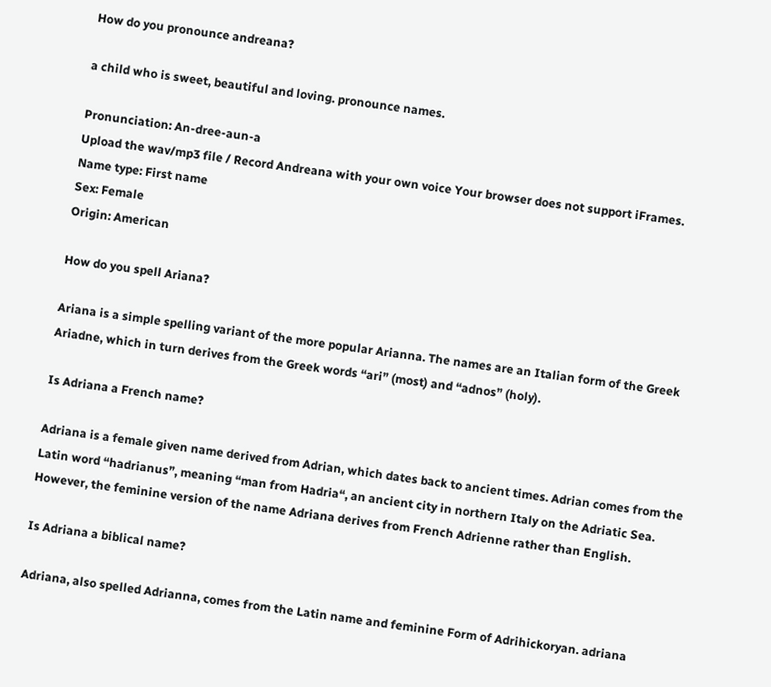How do you pronounce andreana?

a child who is sweet, beautiful and loving. pronounce names.

Pronunciation: An-dree-aun-a
Upload the wav/mp3 file / Record Andreana with your own voice Your browser does not support iFrames.
Name type: First name
Sex: Female
Origin: American

How do you spell Ariana?

Ariana is a simple spelling variant of the more popular Arianna. The names are an Italian form of the Greek Ariadne, which in turn derives from the Greek words “ari” (most) and “adnos” (holy).

Is Adriana a French name?

Adriana is a female given name derived from Adrian, which dates back to ancient times. Adrian comes from the Latin word “hadrianus”, meaning “man from Hadria“, an ancient city in northern Italy on the Adriatic Sea. However, the feminine version of the name Adriana derives from French Adrienne rather than English.

Is Adriana a biblical name?

Adriana, also spelled Adrianna, comes from the Latin name and feminine Form of Adrihickoryan. adriana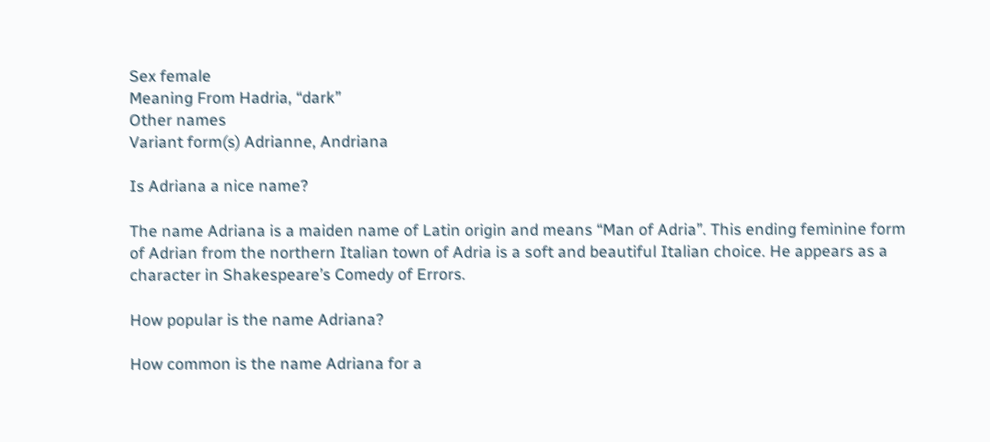Sex female
Meaning From Hadria, “dark”
Other names
Variant form(s) Adrianne, Andriana

Is Adriana a nice name?

The name Adriana is a maiden name of Latin origin and means “Man of Adria”. This ending feminine form of Adrian from the northern Italian town of Adria is a soft and beautiful Italian choice. He appears as a character in Shakespeare’s Comedy of Errors.

How popular is the name Adriana?

How common is the name Adriana for a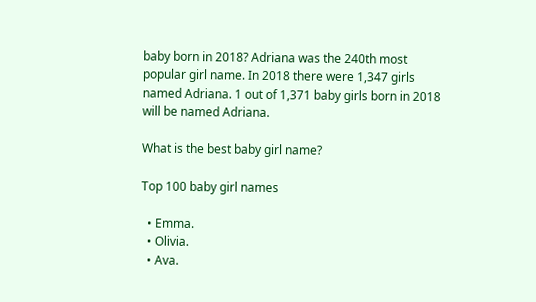baby born in 2018? Adriana was the 240th most popular girl name. In 2018 there were 1,347 girls named Adriana. 1 out of 1,371 baby girls born in 2018 will be named Adriana.

What is the best baby girl name?

Top 100 baby girl names

  • Emma.
  • Olivia.
  • Ava.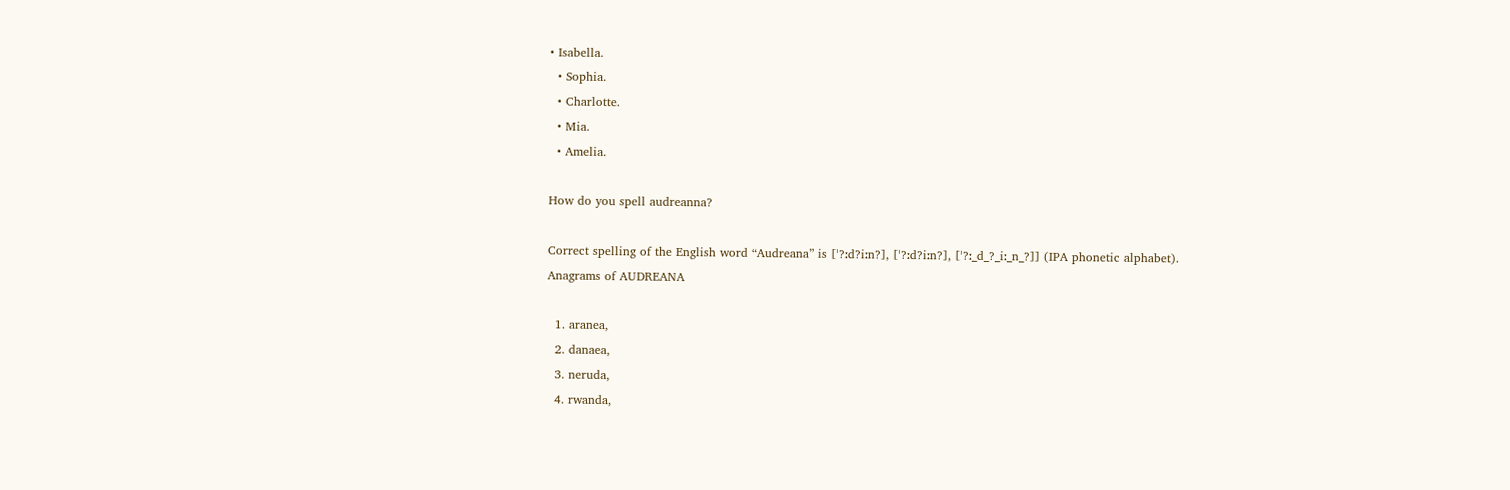• Isabella.
  • Sophia.
  • Charlotte.
  • Mia.
  • Amelia.

How do you spell audreanna?

Correct spelling of the English word “Audreana” is [ˈ?ːd?iːn?], [ˈ?ːd?iːn?], [ˈ?ː_d_?_iː_n_?]] (IPA phonetic alphabet). Anagrams of AUDREANA

  1. aranea,
  2. danaea,
  3. neruda,
  4. rwanda,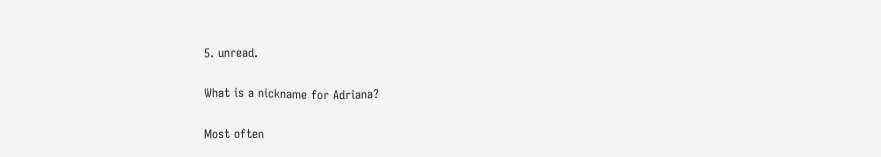5. unread.

What is a nickname for Adriana?

Most often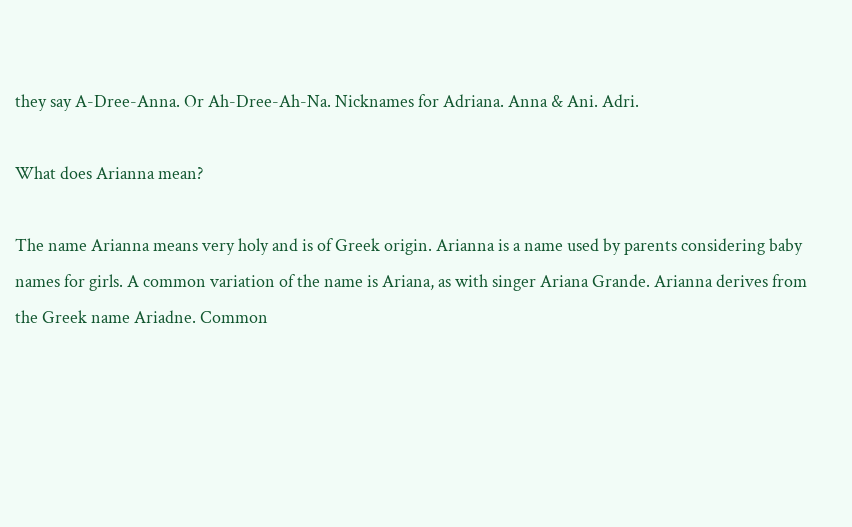they say A-Dree-Anna. Or Ah-Dree-Ah-Na. Nicknames for Adriana. Anna & Ani. Adri.

What does Arianna mean?

The name Arianna means very holy and is of Greek origin. Arianna is a name used by parents considering baby names for girls. A common variation of the name is Ariana, as with singer Ariana Grande. Arianna derives from the Greek name Ariadne. Common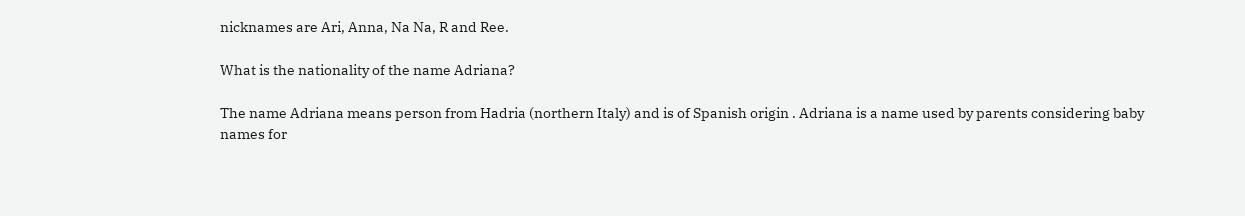nicknames are Ari, Anna, Na Na, R and Ree.

What is the nationality of the name Adriana?

The name Adriana means person from Hadria (northern Italy) and is of Spanish origin . Adriana is a name used by parents considering baby names for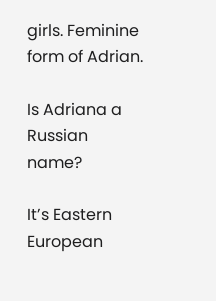girls. Feminine form of Adrian.

Is Adriana a Russian name?

It’s Eastern European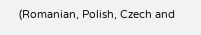(Romanian, Polish, Czech and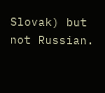Slovak) but not Russian.